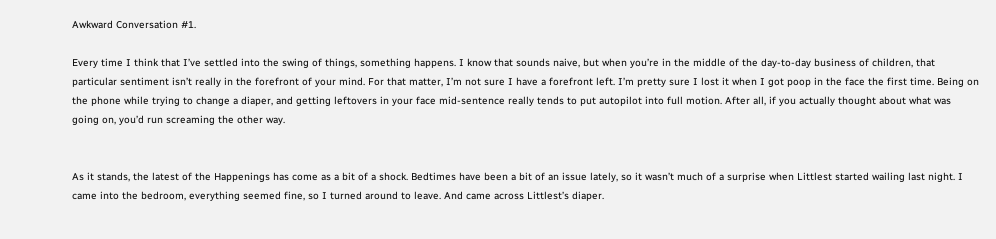Awkward Conversation #1.

Every time I think that I’ve settled into the swing of things, something happens. I know that sounds naive, but when you’re in the middle of the day-to-day business of children, that particular sentiment isn’t really in the forefront of your mind. For that matter, I’m not sure I have a forefront left. I’m pretty sure I lost it when I got poop in the face the first time. Being on the phone while trying to change a diaper, and getting leftovers in your face mid-sentence really tends to put autopilot into full motion. After all, if you actually thought about what was going on, you’d run screaming the other way.


As it stands, the latest of the Happenings has come as a bit of a shock. Bedtimes have been a bit of an issue lately, so it wasn’t much of a surprise when Littlest started wailing last night. I came into the bedroom, everything seemed fine, so I turned around to leave. And came across Littlest’s diaper.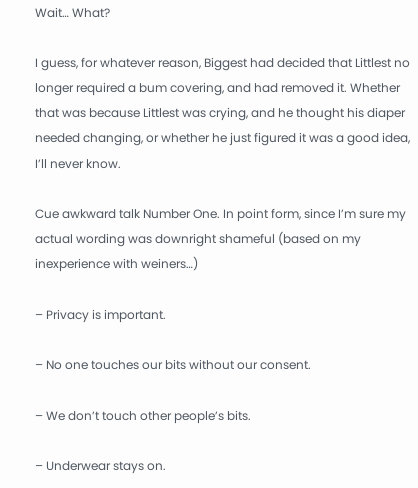Wait… What?

I guess, for whatever reason, Biggest had decided that Littlest no longer required a bum covering, and had removed it. Whether that was because Littlest was crying, and he thought his diaper needed changing, or whether he just figured it was a good idea, I’ll never know.

Cue awkward talk Number One. In point form, since I’m sure my actual wording was downright shameful (based on my inexperience with weiners…)

– Privacy is important.

– No one touches our bits without our consent.

– We don’t touch other people’s bits.

– Underwear stays on.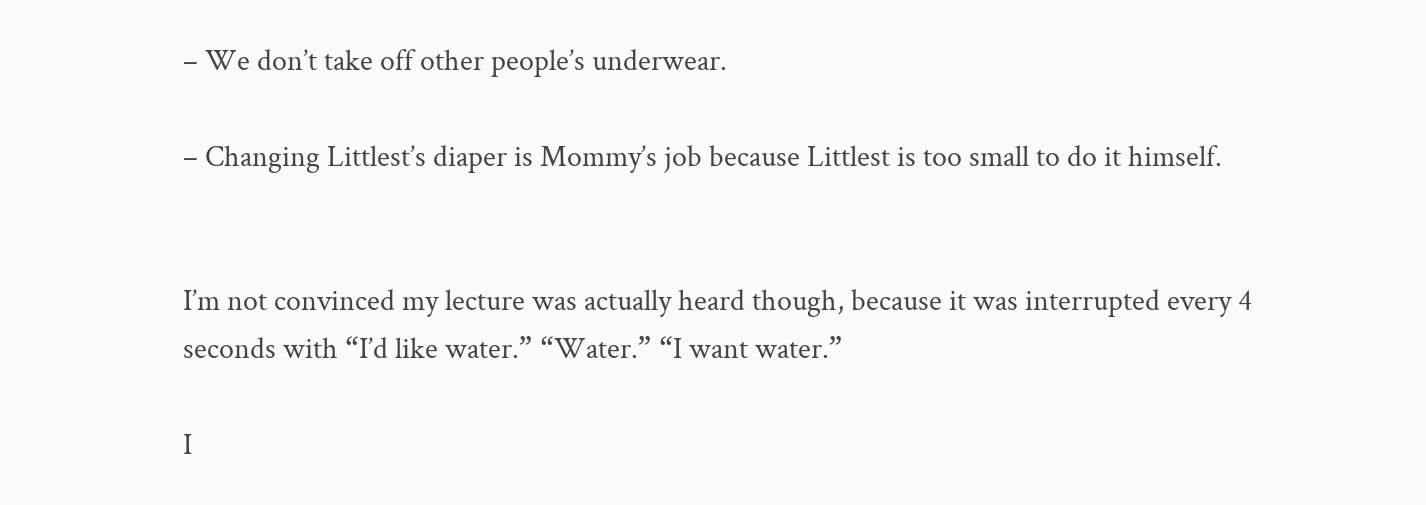– We don’t take off other people’s underwear.

– Changing Littlest’s diaper is Mommy’s job because Littlest is too small to do it himself.


I’m not convinced my lecture was actually heard though, because it was interrupted every 4 seconds with “I’d like water.” “Water.” “I want water.”

I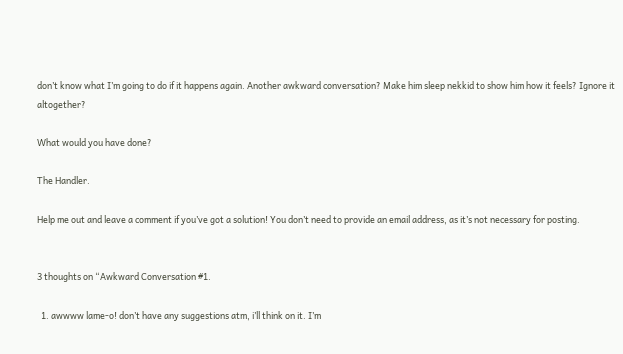don’t know what I’m going to do if it happens again. Another awkward conversation? Make him sleep nekkid to show him how it feels? Ignore it altogether?

What would you have done?

The Handler.

Help me out and leave a comment if you’ve got a solution! You don’t need to provide an email address, as it’s not necessary for posting.


3 thoughts on “Awkward Conversation #1.

  1. awwww lame-o! don’t have any suggestions atm, i’ll think on it. I’m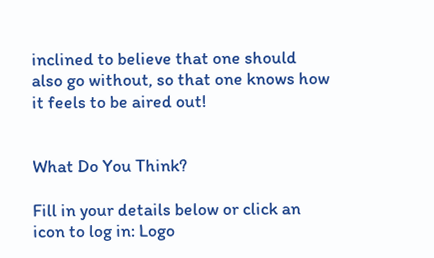inclined to believe that one should also go without, so that one knows how it feels to be aired out!


What Do You Think?

Fill in your details below or click an icon to log in: Logo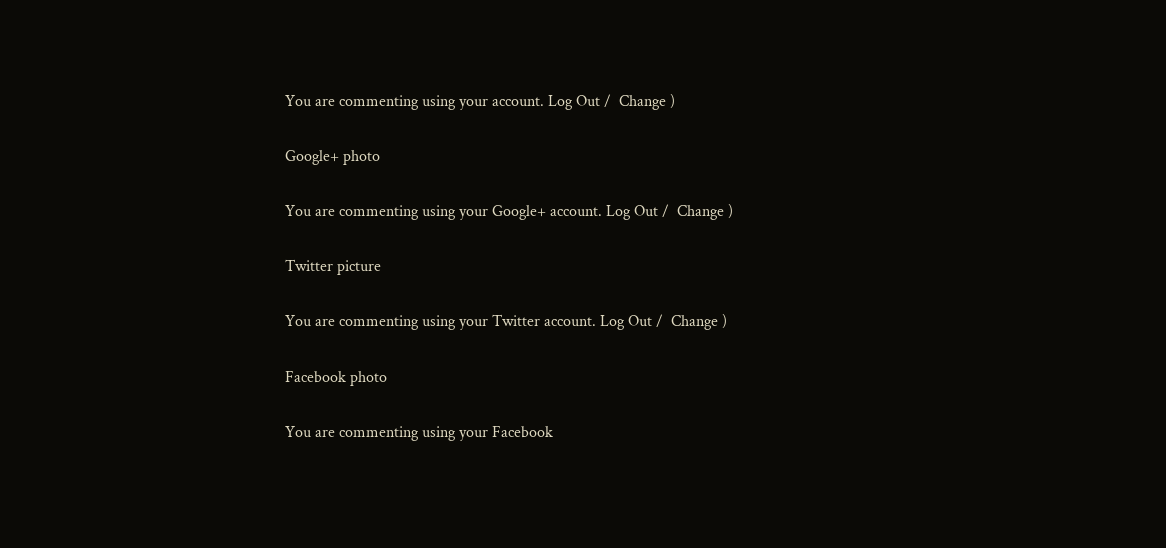You are commenting using your account. Log Out /  Change )

Google+ photo

You are commenting using your Google+ account. Log Out /  Change )

Twitter picture

You are commenting using your Twitter account. Log Out /  Change )

Facebook photo

You are commenting using your Facebook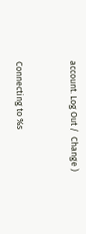account. Log Out /  Change )


Connecting to %s